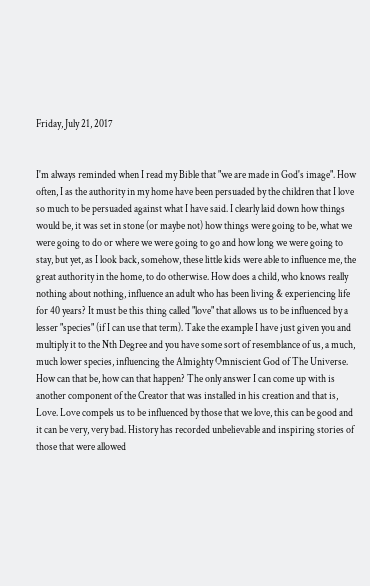Friday, July 21, 2017


I'm always reminded when I read my Bible that "we are made in God's image". How often, I as the authority in my home have been persuaded by the children that I love so much to be persuaded against what I have said. I clearly laid down how things would be, it was set in stone (or maybe not) how things were going to be, what we were going to do or where we were going to go and how long we were going to stay, but yet, as I look back, somehow, these little kids were able to influence me, the great authority in the home, to do otherwise. How does a child, who knows really nothing about nothing, influence an adult who has been living & experiencing life for 40 years? It must be this thing called "love" that allows us to be influenced by a lesser "species" (if I can use that term). Take the example I have just given you and multiply it to the Nth Degree and you have some sort of resemblance of us, a much, much lower species, influencing the Almighty Omniscient God of The Universe. How can that be, how can that happen? The only answer I can come up with is another component of the Creator that was installed in his creation and that is, Love. Love compels us to be influenced by those that we love, this can be good and it can be very, very bad. History has recorded unbelievable and inspiring stories of those that were allowed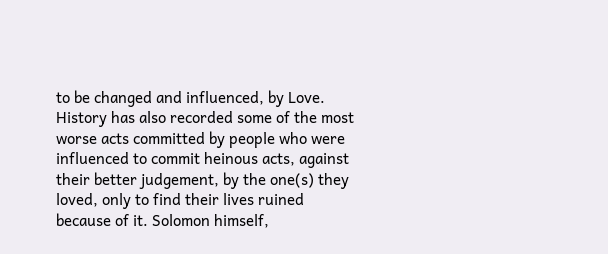to be changed and influenced, by Love. History has also recorded some of the most worse acts committed by people who were influenced to commit heinous acts, against their better judgement, by the one(s) they loved, only to find their lives ruined because of it. Solomon himself,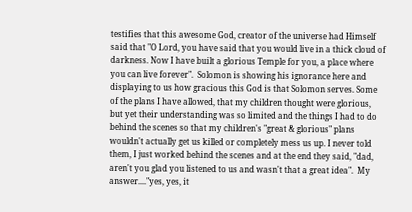testifies that this awesome God, creator of the universe had Himself said that "O Lord, you have said that you would live in a thick cloud of darkness. Now I have built a glorious Temple for you, a place where you can live forever".  Solomon is showing his ignorance here and displaying to us how gracious this God is that Solomon serves. Some of the plans I have allowed, that my children thought were glorious, but yet their understanding was so limited and the things I had to do behind the scenes so that my children's "great & glorious" plans wouldn't actually get us killed or completely mess us up. I never told them, I just worked behind the scenes and at the end they said, "dad, aren't you glad you listened to us and wasn't that a great idea".  My answer...."yes, yes, it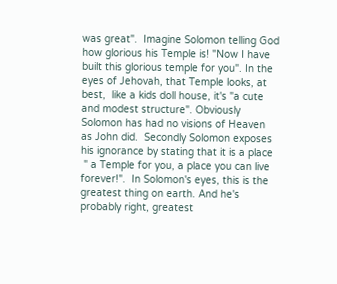was great".  Imagine Solomon telling God how glorious his Temple is! "Now I have built this glorious temple for you". In the eyes of Jehovah, that Temple looks, at best,  like a kids doll house, it's "a cute and modest structure". Obviously Solomon has had no visions of Heaven as John did.  Secondly Solomon exposes his ignorance by stating that it is a place
 " a Temple for you, a place you can live forever!".  In Solomon's eyes, this is the greatest thing on earth. And he's probably right, greatest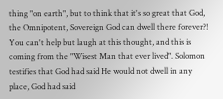thing "on earth", but to think that it's so great that God, the Omnipotent, Sovereign God can dwell there forever?! You can't help but laugh at this thought, and this is coming from the "Wisest Man that ever lived". Solomon testifies that God had said He would not dwell in any place, God had said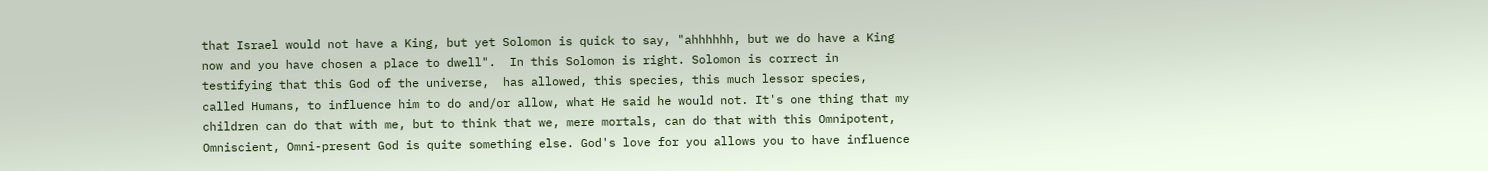that Israel would not have a King, but yet Solomon is quick to say, "ahhhhhh, but we do have a King now and you have chosen a place to dwell".  In this Solomon is right. Solomon is correct in testifying that this God of the universe,  has allowed, this species, this much lessor species, called Humans, to influence him to do and/or allow, what He said he would not. It's one thing that my children can do that with me, but to think that we, mere mortals, can do that with this Omnipotent, Omniscient, Omni-present God is quite something else. God's love for you allows you to have influence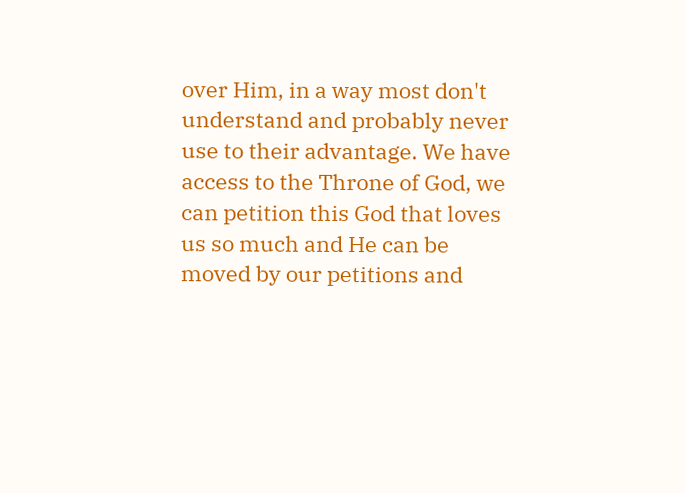over Him, in a way most don't understand and probably never use to their advantage. We have access to the Throne of God, we can petition this God that loves us so much and He can be moved by our petitions and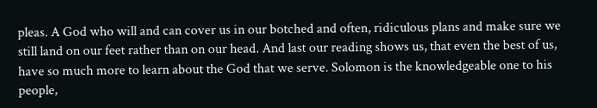pleas. A God who will and can cover us in our botched and often, ridiculous plans and make sure we still land on our feet rather than on our head. And last our reading shows us, that even the best of us, have so much more to learn about the God that we serve. Solomon is the knowledgeable one to his people,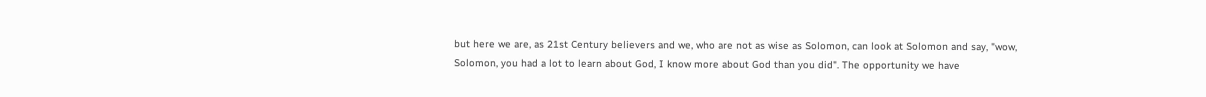but here we are, as 21st Century believers and we, who are not as wise as Solomon, can look at Solomon and say, "wow, Solomon, you had a lot to learn about God, I know more about God than you did". The opportunity we have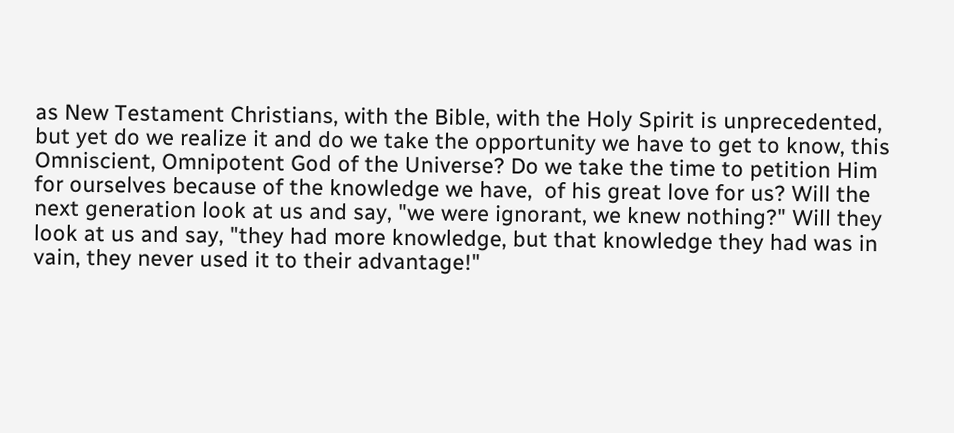as New Testament Christians, with the Bible, with the Holy Spirit is unprecedented, but yet do we realize it and do we take the opportunity we have to get to know, this Omniscient, Omnipotent God of the Universe? Do we take the time to petition Him for ourselves because of the knowledge we have,  of his great love for us? Will the next generation look at us and say, "we were ignorant, we knew nothing?" Will they look at us and say, "they had more knowledge, but that knowledge they had was in vain, they never used it to their advantage!"